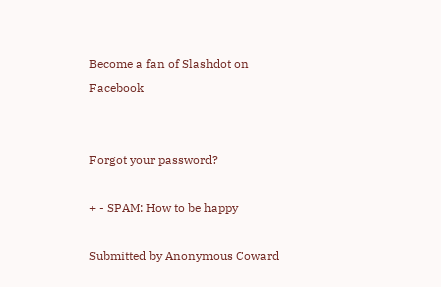Become a fan of Slashdot on Facebook


Forgot your password?

+ - SPAM: How to be happy

Submitted by Anonymous Coward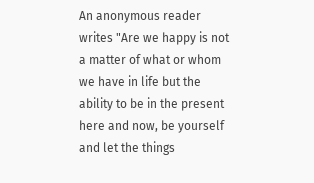An anonymous reader writes "Are we happy is not a matter of what or whom we have in life but the ability to be in the present here and now, be yourself and let the things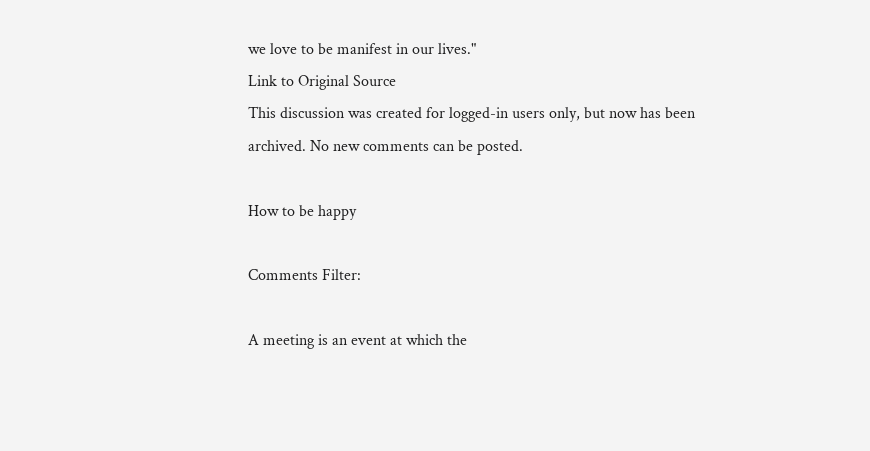we love to be manifest in our lives."
Link to Original Source
This discussion was created for logged-in users only, but now has been archived. No new comments can be posted.

How to be happy

Comments Filter:

A meeting is an event at which the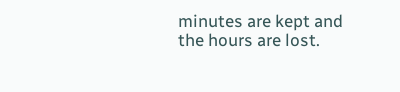minutes are kept and the hours are lost.